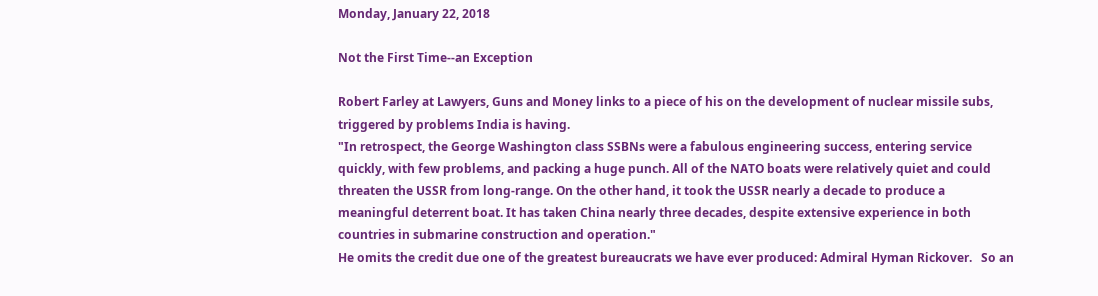Monday, January 22, 2018

Not the First Time--an Exception

Robert Farley at Lawyers, Guns and Money links to a piece of his on the development of nuclear missile subs, triggered by problems India is having.
"In retrospect, the George Washington class SSBNs were a fabulous engineering success, entering service quickly, with few problems, and packing a huge punch. All of the NATO boats were relatively quiet and could threaten the USSR from long-range. On the other hand, it took the USSR nearly a decade to produce a meaningful deterrent boat. It has taken China nearly three decades, despite extensive experience in both countries in submarine construction and operation."
He omits the credit due one of the greatest bureaucrats we have ever produced: Admiral Hyman Rickover.   So an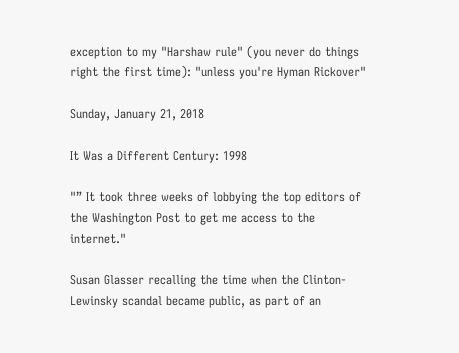exception to my "Harshaw rule" (you never do things right the first time): "unless you're Hyman Rickover"

Sunday, January 21, 2018

It Was a Different Century: 1998

"” It took three weeks of lobbying the top editors of the Washington Post to get me access to the internet."

Susan Glasser recalling the time when the Clinton-Lewinsky scandal became public, as part of an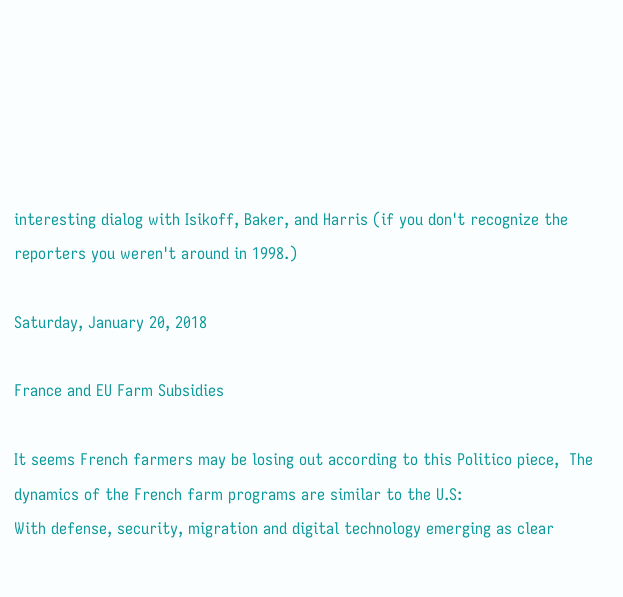interesting dialog with Isikoff, Baker, and Harris (if you don't recognize the reporters you weren't around in 1998.)

Saturday, January 20, 2018

France and EU Farm Subsidies

It seems French farmers may be losing out according to this Politico piece,  The dynamics of the French farm programs are similar to the U.S:
With defense, security, migration and digital technology emerging as clear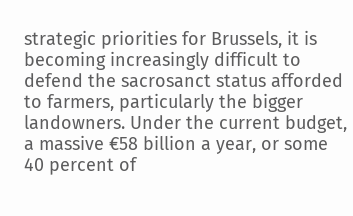strategic priorities for Brussels, it is becoming increasingly difficult to defend the sacrosanct status afforded to farmers, particularly the bigger landowners. Under the current budget, a massive €58 billion a year, or some 40 percent of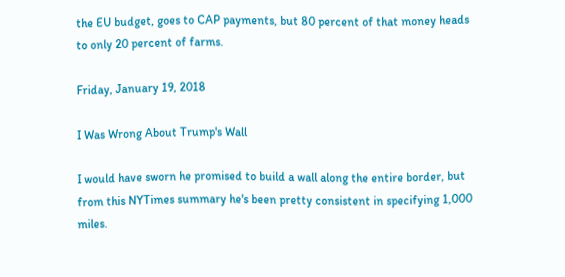the EU budget, goes to CAP payments, but 80 percent of that money heads to only 20 percent of farms.

Friday, January 19, 2018

I Was Wrong About Trump's Wall

I would have sworn he promised to build a wall along the entire border, but from this NYTimes summary he's been pretty consistent in specifying 1,000 miles.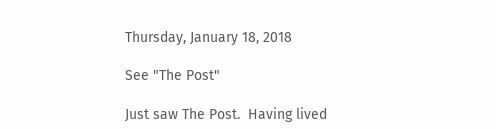Thursday, January 18, 2018

See "The Post"

Just saw The Post.  Having lived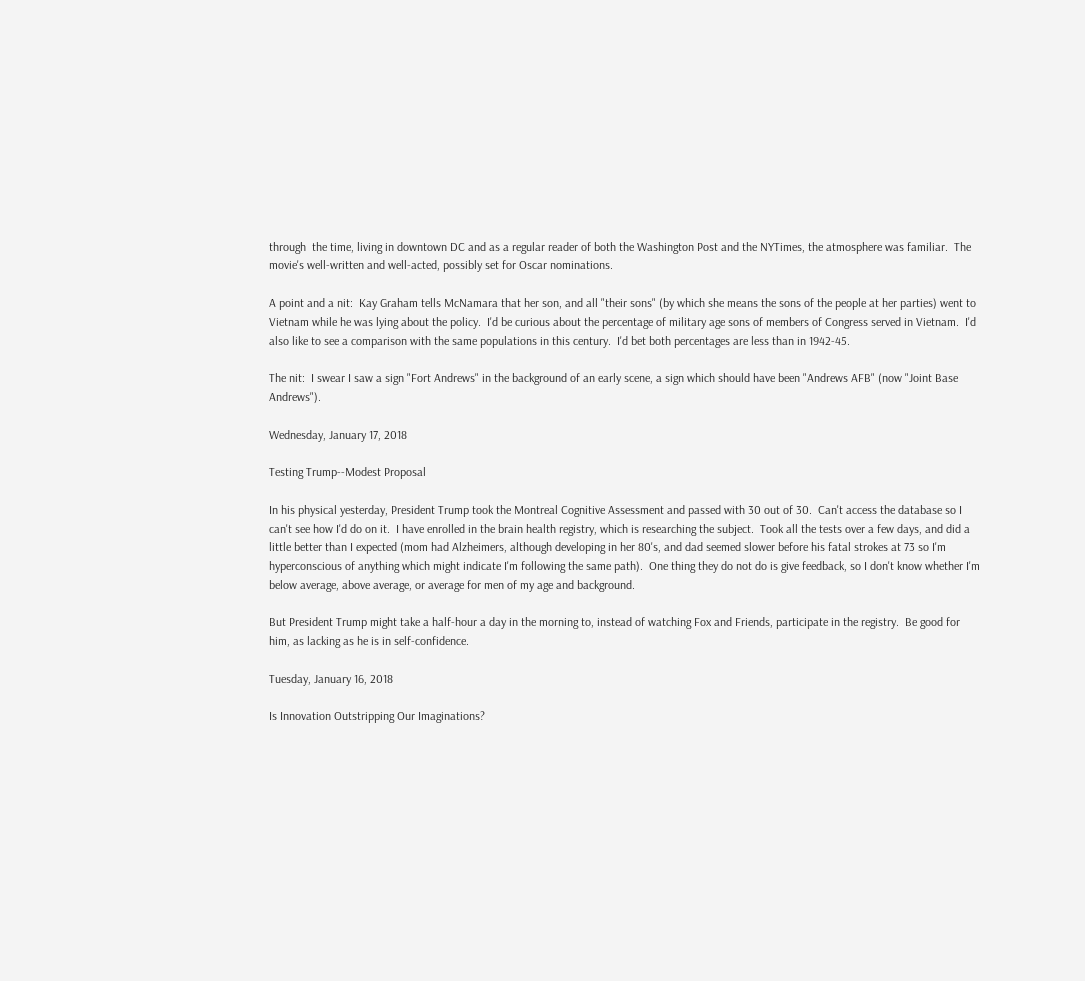through  the time, living in downtown DC and as a regular reader of both the Washington Post and the NYTimes, the atmosphere was familiar.  The movie's well-written and well-acted, possibly set for Oscar nominations.

A point and a nit:  Kay Graham tells McNamara that her son, and all "their sons" (by which she means the sons of the people at her parties) went to Vietnam while he was lying about the policy.  I'd be curious about the percentage of military age sons of members of Congress served in Vietnam.  I'd also like to see a comparison with the same populations in this century.  I'd bet both percentages are less than in 1942-45.

The nit:  I swear I saw a sign "Fort Andrews" in the background of an early scene, a sign which should have been "Andrews AFB" (now "Joint Base Andrews").

Wednesday, January 17, 2018

Testing Trump--Modest Proposal

In his physical yesterday, President Trump took the Montreal Cognitive Assessment and passed with 30 out of 30.  Can't access the database so I can't see how I'd do on it.  I have enrolled in the brain health registry, which is researching the subject.  Took all the tests over a few days, and did a little better than I expected (mom had Alzheimers, although developing in her 80's, and dad seemed slower before his fatal strokes at 73 so I'm hyperconscious of anything which might indicate I'm following the same path).  One thing they do not do is give feedback, so I don't know whether I'm below average, above average, or average for men of my age and background.

But President Trump might take a half-hour a day in the morning to, instead of watching Fox and Friends, participate in the registry.  Be good for him, as lacking as he is in self-confidence.

Tuesday, January 16, 2018

Is Innovation Outstripping Our Imaginations?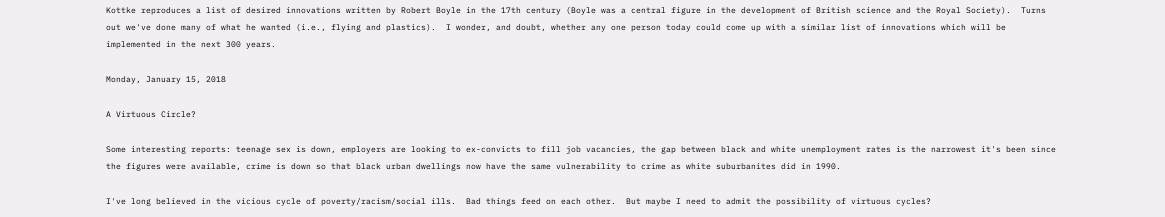Kottke reproduces a list of desired innovations written by Robert Boyle in the 17th century (Boyle was a central figure in the development of British science and the Royal Society).  Turns out we've done many of what he wanted (i.e., flying and plastics).  I wonder, and doubt, whether any one person today could come up with a similar list of innovations which will be implemented in the next 300 years.

Monday, January 15, 2018

A Virtuous Circle?

Some interesting reports: teenage sex is down, employers are looking to ex-convicts to fill job vacancies, the gap between black and white unemployment rates is the narrowest it's been since the figures were available, crime is down so that black urban dwellings now have the same vulnerability to crime as white suburbanites did in 1990.

I've long believed in the vicious cycle of poverty/racism/social ills.  Bad things feed on each other.  But maybe I need to admit the possibility of virtuous cycles?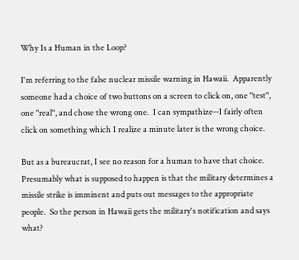Why Is a Human in the Loop?

I'm referring to the false nuclear missile warning in Hawaii.  Apparently someone had a choice of two buttons on a screen to click on, one "test", one "real", and chose the wrong one.  I can sympathize--I fairly often click on something which I realize a minute later is the wrong choice.

But as a bureaucrat, I see no reason for a human to have that choice.  Presumably what is supposed to happen is that the military determines a missile strike is imminent and puts out messages to the appropriate people.  So the person in Hawaii gets the military's notification and says what?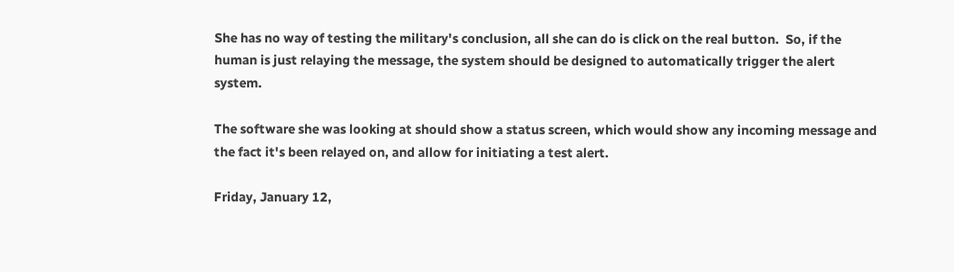She has no way of testing the military's conclusion, all she can do is click on the real button.  So, if the human is just relaying the message, the system should be designed to automatically trigger the alert system.

The software she was looking at should show a status screen, which would show any incoming message and the fact it's been relayed on, and allow for initiating a test alert.

Friday, January 12,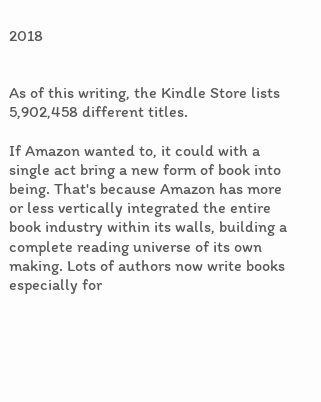2018


As of this writing, the Kindle Store lists 5,902,458 different titles.

If Amazon wanted to, it could with a single act bring a new form of book into being. That's because Amazon has more or less vertically integrated the entire book industry within its walls, building a complete reading universe of its own making. Lots of authors now write books especially for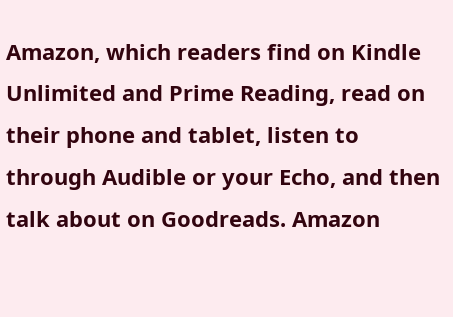Amazon, which readers find on Kindle Unlimited and Prime Reading, read on their phone and tablet, listen to through Audible or your Echo, and then talk about on Goodreads. Amazon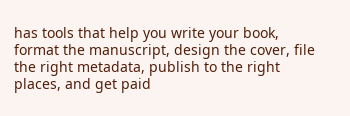has tools that help you write your book, format the manuscript, design the cover, file the right metadata, publish to the right places, and get paid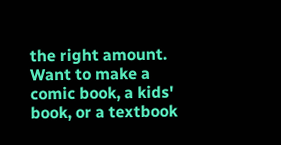the right amount. Want to make a comic book, a kids' book, or a textbook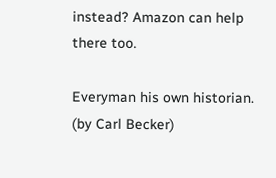instead? Amazon can help there too.

Everyman his own historian.  (by Carl Becker)